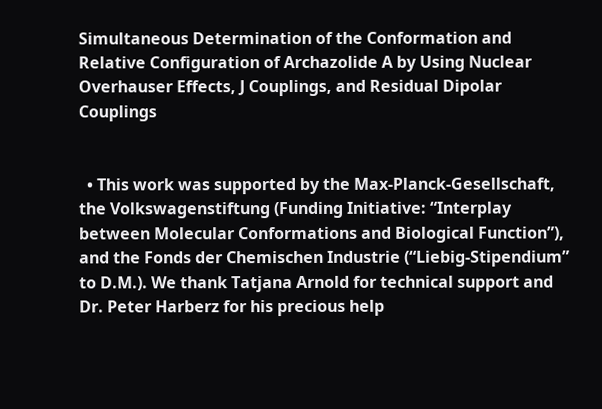Simultaneous Determination of the Conformation and Relative Configuration of Archazolide A by Using Nuclear Overhauser Effects, J Couplings, and Residual Dipolar Couplings


  • This work was supported by the Max-Planck-Gesellschaft, the Volkswagenstiftung (Funding Initiative: “Interplay between Molecular Conformations and Biological Function”), and the Fonds der Chemischen Industrie (“Liebig-Stipendium” to D.M.). We thank Tatjana Arnold for technical support and Dr. Peter Harberz for his precious help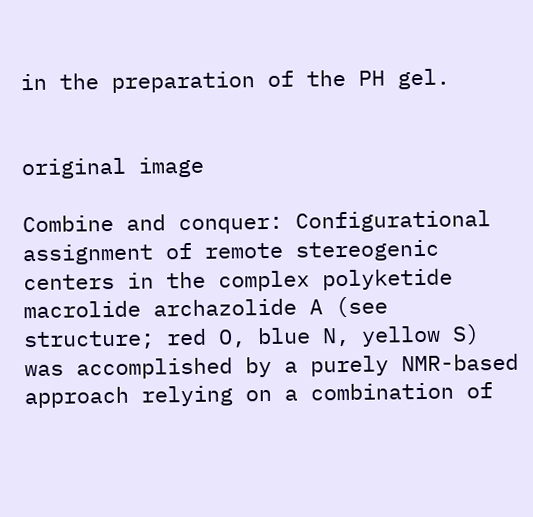in the preparation of the PH gel.


original image

Combine and conquer: Configurational assignment of remote stereogenic centers in the complex polyketide macrolide archazolide A (see structure; red O, blue N, yellow S) was accomplished by a purely NMR-based approach relying on a combination of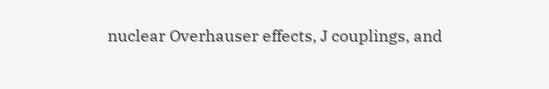nuclear Overhauser effects, J couplings, and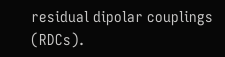residual dipolar couplings (RDCs).